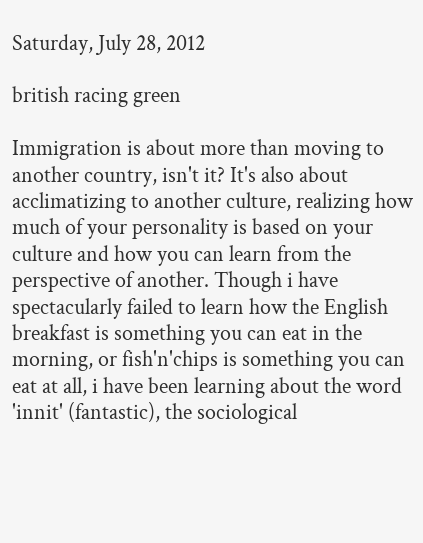Saturday, July 28, 2012

british racing green

Immigration is about more than moving to another country, isn't it? It's also about acclimatizing to another culture, realizing how much of your personality is based on your culture and how you can learn from the perspective of another. Though i have spectacularly failed to learn how the English breakfast is something you can eat in the morning, or fish'n'chips is something you can eat at all, i have been learning about the word 'innit' (fantastic), the sociological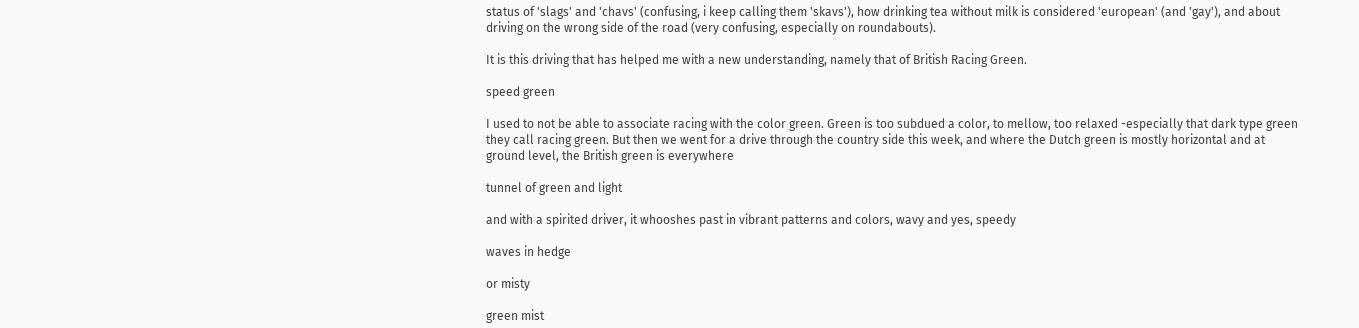status of 'slags' and 'chavs' (confusing, i keep calling them 'skavs'), how drinking tea without milk is considered 'european' (and 'gay'), and about driving on the wrong side of the road (very confusing, especially on roundabouts).

It is this driving that has helped me with a new understanding, namely that of British Racing Green.

speed green

I used to not be able to associate racing with the color green. Green is too subdued a color, to mellow, too relaxed -especially that dark type green they call racing green. But then we went for a drive through the country side this week, and where the Dutch green is mostly horizontal and at ground level, the British green is everywhere

tunnel of green and light

and with a spirited driver, it whooshes past in vibrant patterns and colors, wavy and yes, speedy

waves in hedge

or misty

green mist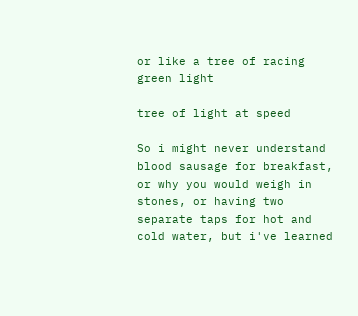or like a tree of racing green light

tree of light at speed

So i might never understand blood sausage for breakfast, or why you would weigh in stones, or having two separate taps for hot and cold water, but i've learned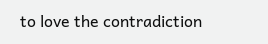to love the contradiction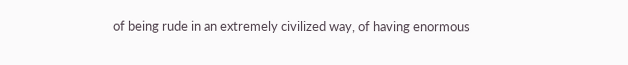of being rude in an extremely civilized way, of having enormous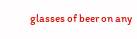glasses of beer on any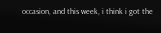occasion, and this week, i think i got the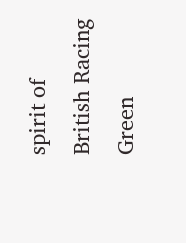spirit of British Racing Green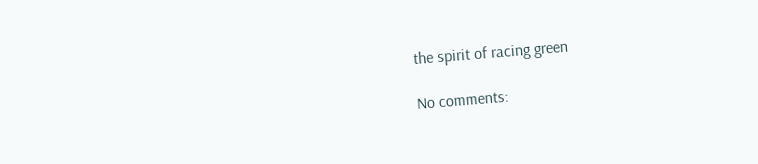the spirit of racing green

No comments: